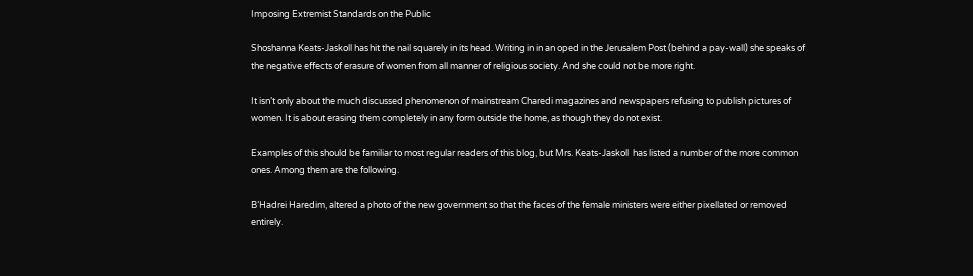Imposing Extremist Standards on the Public

Shoshanna Keats-Jaskoll has hit the nail squarely in its head. Writing in in an oped in the Jerusalem Post (behind a pay-wall) she speaks of the negative effects of erasure of women from all manner of religious society. And she could not be more right.

It isn’t only about the much discussed phenomenon of mainstream Charedi magazines and newspapers refusing to publish pictures of women. It is about erasing them completely in any form outside the home, as though they do not exist.

Examples of this should be familiar to most regular readers of this blog, but Mrs. Keats-Jaskoll  has listed a number of the more common ones. Among them are the following.

B’Hadrei Haredim, altered a photo of the new government so that the faces of the female ministers were either pixellated or removed entirely.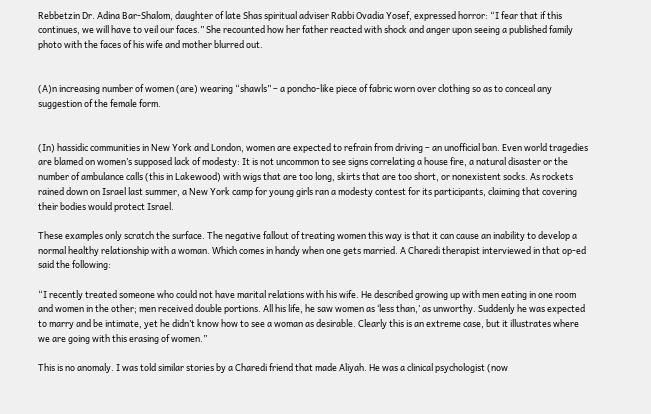Rebbetzin Dr. Adina Bar-Shalom, daughter of late Shas spiritual adviser Rabbi Ovadia Yosef, expressed horror: “I fear that if this continues, we will have to veil our faces.” She recounted how her father reacted with shock and anger upon seeing a published family photo with the faces of his wife and mother blurred out.


(A)n increasing number of women (are) wearing “shawls” – a poncho-like piece of fabric worn over clothing so as to conceal any suggestion of the female form.


(In) hassidic communities in New York and London, women are expected to refrain from driving – an unofficial ban. Even world tragedies are blamed on women’s supposed lack of modesty: It is not uncommon to see signs correlating a house fire, a natural disaster or the number of ambulance calls (this in Lakewood) with wigs that are too long, skirts that are too short, or nonexistent socks. As rockets rained down on Israel last summer, a New York camp for young girls ran a modesty contest for its participants, claiming that covering their bodies would protect Israel.

These examples only scratch the surface. The negative fallout of treating women this way is that it can cause an inability to develop a normal healthy relationship with a woman. Which comes in handy when one gets married. A Charedi therapist interviewed in that op-ed said the following:

“I recently treated someone who could not have marital relations with his wife. He described growing up with men eating in one room and women in the other; men received double portions. All his life, he saw women as ‘less than,’ as unworthy. Suddenly he was expected to marry and be intimate, yet he didn’t know how to see a woman as desirable. Clearly this is an extreme case, but it illustrates where we are going with this erasing of women.”

This is no anomaly. I was told similar stories by a Charedi friend that made Aliyah. He was a clinical psychologist (now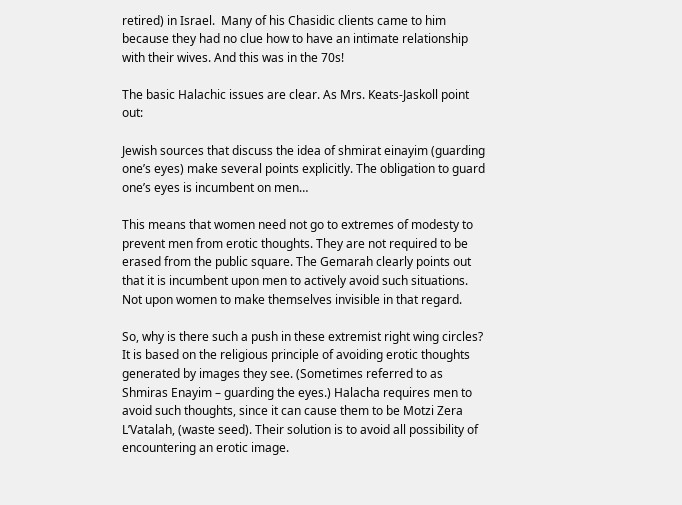retired) in Israel.  Many of his Chasidic clients came to him because they had no clue how to have an intimate relationship with their wives. And this was in the 70s!

The basic Halachic issues are clear. As Mrs. Keats-Jaskoll point out:

Jewish sources that discuss the idea of shmirat einayim (guarding one’s eyes) make several points explicitly. The obligation to guard one’s eyes is incumbent on men…

This means that women need not go to extremes of modesty to prevent men from erotic thoughts. They are not required to be erased from the public square. The Gemarah clearly points out that it is incumbent upon men to actively avoid such situations. Not upon women to make themselves invisible in that regard.

So, why is there such a push in these extremist right wing circles? It is based on the religious principle of avoiding erotic thoughts generated by images they see. (Sometimes referred to as Shmiras Enayim – guarding the eyes.) Halacha requires men to avoid such thoughts, since it can cause them to be Motzi Zera L’Vatalah, (waste seed). Their solution is to avoid all possibility of encountering an erotic image.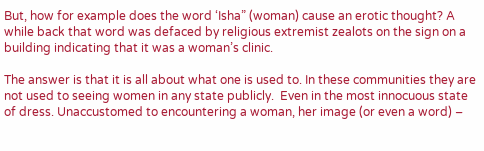But, how for example does the word ‘Isha” (woman) cause an erotic thought? A while back that word was defaced by religious extremist zealots on the sign on a building indicating that it was a woman’s clinic.

The answer is that it is all about what one is used to. In these communities they are not used to seeing women in any state publicly.  Even in the most innocuous state of dress. Unaccustomed to encountering a woman, her image (or even a word) –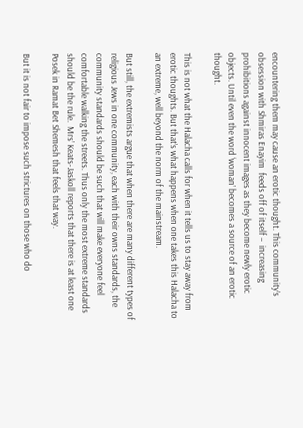encountering them may cause an erotic thought. This community’s obsession with Shmiras Enayim  feeds off of itself –  increasing prohibitions against innocent images as they become newly erotic objects. Until even the word ‘woman’ becomes a source of an erotic thought.

This is not what the Halacha calls for when it tells us to stay away from erotic thoughts. But that’s what happens when one takes this Halacha to an extreme, well beyond the norm of the mainstream.

But still, the extremists argue that when there are many different types of religious Jews in one community, each with their owns standards, the community standards should be such that will make everyone feel comfortable walking the streets. Thus only the most extreme standards should be the rule.  Mrs’ Keats-Jaskoll reports that there is at least one Posek in Ramat Bet Shemesh that feels that way.

But it is not fair to impose such strictures on those who do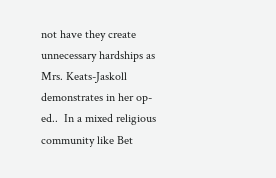not have they create unnecessary hardships as Mrs. Keats-Jaskoll demonstrates in her op-ed..  In a mixed religious community like Bet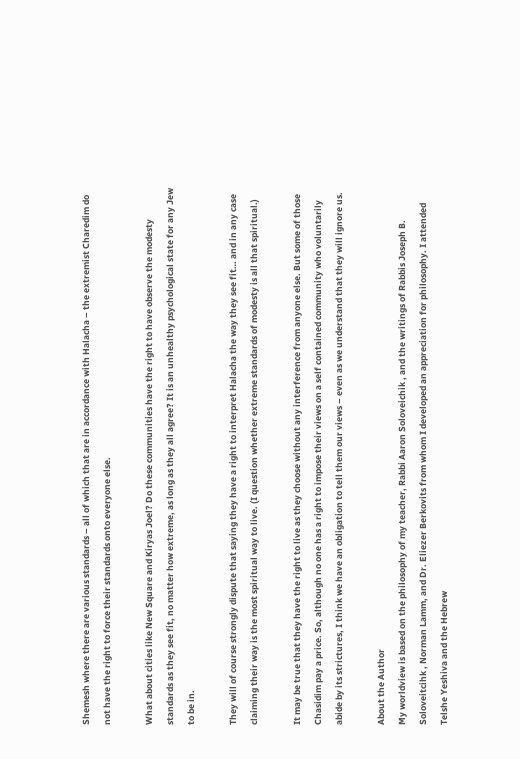Shemesh where there are various standards – all of which that are in accordance with Halacha – the extremist Charedim do not have the right to force their standards onto everyone else.

What about cities like New Square and Kiryas Joel? Do these communities have the right to have observe the modesty standards as they see fit, no matter how extreme, as long as they all agree? It is an unhealthy psychological state for any Jew to be in.

They will of course strongly dispute that saying they have a right to interpret Halacha the way they see fit… and in any case claiming their way is the most spiritual way to live. (I question whether extreme standards of modesty is all that spiritual.)

It may be true that they have the right to live as they choose without any interference from anyone else. But some of those Chasidim pay a price. So, although no one has a right to impose their views on a self contained community who voluntarily abide by its strictures, I think we have an obligation to tell them our views – even as we understand that they will ignore us.

About the Author
My worldview is based on the philosophy of my teacher, Rabbi Aaron Soloveichik , and the writings of Rabbis Joseph B. Soloveitcihk , Norman Lamm, and Dr. Eliezer Berkovits from whom I developed an appreciation for philosophy. I attended Telshe Yeshiva and the Hebrew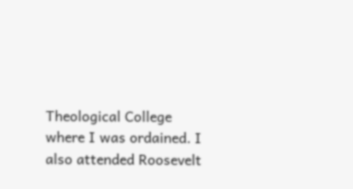Theological College where I was ordained. I also attended Roosevelt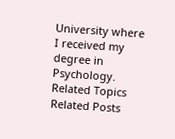University where I received my degree in Psychology.
Related Topics
Related Posts